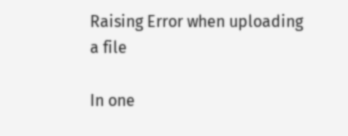Raising Error when uploading a file

In one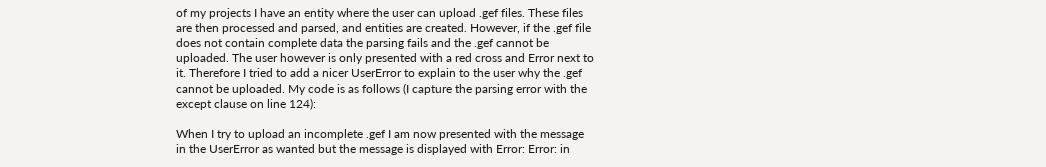of my projects I have an entity where the user can upload .gef files. These files are then processed and parsed, and entities are created. However, if the .gef file does not contain complete data the parsing fails and the .gef cannot be uploaded. The user however is only presented with a red cross and Error next to it. Therefore I tried to add a nicer UserError to explain to the user why the .gef cannot be uploaded. My code is as follows (I capture the parsing error with the except clause on line 124):

When I try to upload an incomplete .gef I am now presented with the message in the UserError as wanted but the message is displayed with Error: Error: in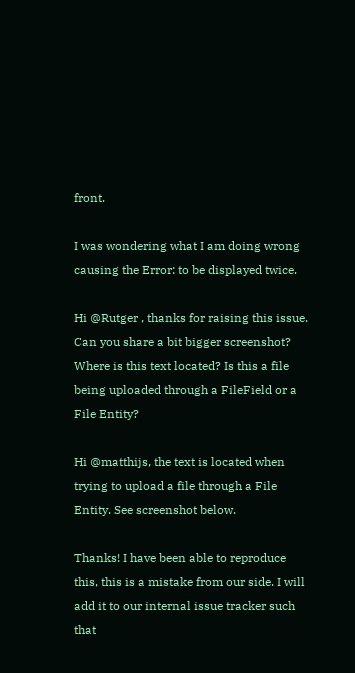front.

I was wondering what I am doing wrong causing the Error: to be displayed twice.

Hi @Rutger , thanks for raising this issue. Can you share a bit bigger screenshot? Where is this text located? Is this a file being uploaded through a FileField or a File Entity?

Hi @matthijs, the text is located when trying to upload a file through a File Entity. See screenshot below.

Thanks! I have been able to reproduce this, this is a mistake from our side. I will add it to our internal issue tracker such that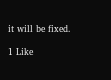it will be fixed.

1 Like